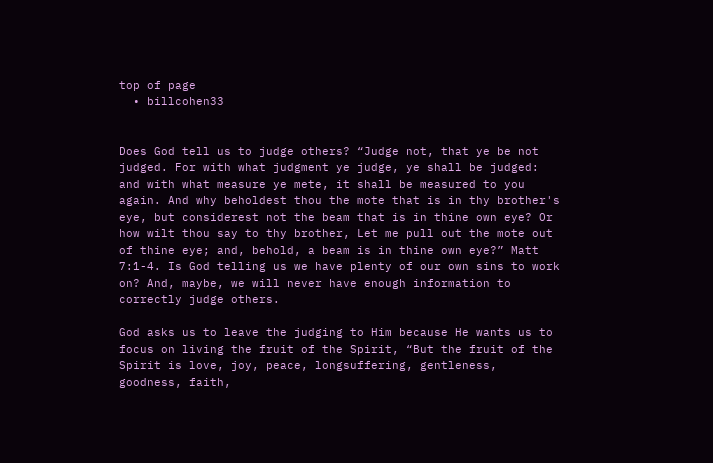top of page
  • billcohen33


Does God tell us to judge others? “Judge not, that ye be not judged. For with what judgment ye judge, ye shall be judged: and with what measure ye mete, it shall be measured to you again. And why beholdest thou the mote that is in thy brother's eye, but considerest not the beam that is in thine own eye? Or how wilt thou say to thy brother, Let me pull out the mote out of thine eye; and, behold, a beam is in thine own eye?” Matt 7:1-4. Is God telling us we have plenty of our own sins to work on? And, maybe, we will never have enough information to correctly judge others.

God asks us to leave the judging to Him because He wants us to focus on living the fruit of the Spirit, “But the fruit of the Spirit is love, joy, peace, longsuffering, gentleness, goodness, faith,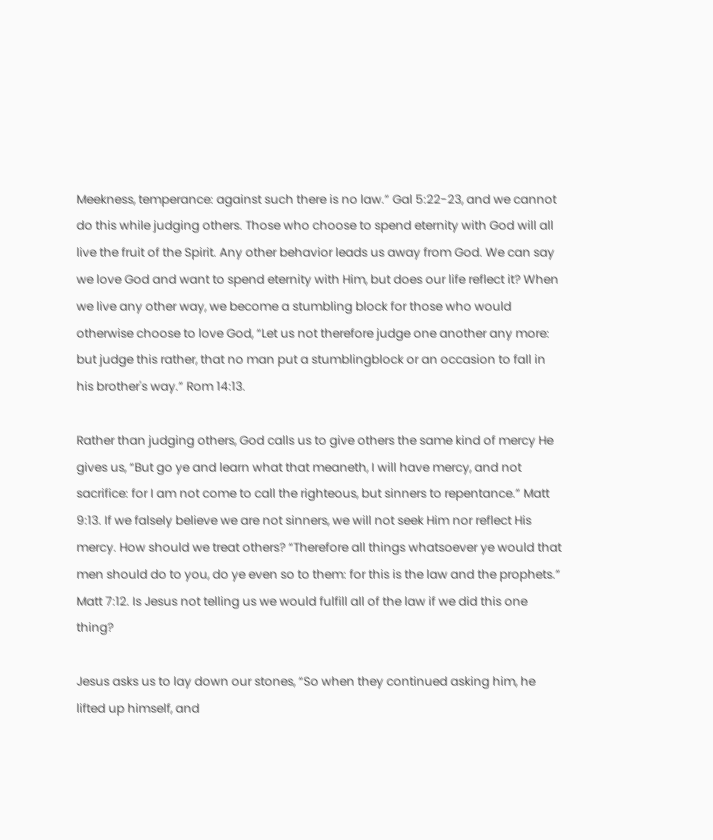Meekness, temperance: against such there is no law.” Gal 5:22-23, and we cannot do this while judging others. Those who choose to spend eternity with God will all live the fruit of the Spirit. Any other behavior leads us away from God. We can say we love God and want to spend eternity with Him, but does our life reflect it? When we live any other way, we become a stumbling block for those who would otherwise choose to love God, “Let us not therefore judge one another any more: but judge this rather, that no man put a stumblingblock or an occasion to fall in his brother's way.” Rom 14:13.

Rather than judging others, God calls us to give others the same kind of mercy He gives us, “But go ye and learn what that meaneth, I will have mercy, and not sacrifice: for I am not come to call the righteous, but sinners to repentance.” Matt 9:13. If we falsely believe we are not sinners, we will not seek Him nor reflect His mercy. How should we treat others? “Therefore all things whatsoever ye would that men should do to you, do ye even so to them: for this is the law and the prophets.” Matt 7:12. Is Jesus not telling us we would fulfill all of the law if we did this one thing?

Jesus asks us to lay down our stones, “So when they continued asking him, he lifted up himself, and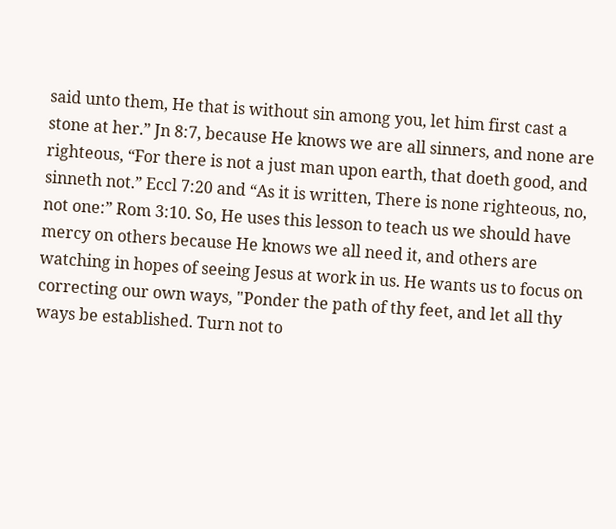said unto them, He that is without sin among you, let him first cast a stone at her.” Jn 8:7, because He knows we are all sinners, and none are righteous, “For there is not a just man upon earth, that doeth good, and sinneth not.” Eccl 7:20 and “As it is written, There is none righteous, no, not one:” Rom 3:10. So, He uses this lesson to teach us we should have mercy on others because He knows we all need it, and others are watching in hopes of seeing Jesus at work in us. He wants us to focus on correcting our own ways, "Ponder the path of thy feet, and let all thy ways be established. Turn not to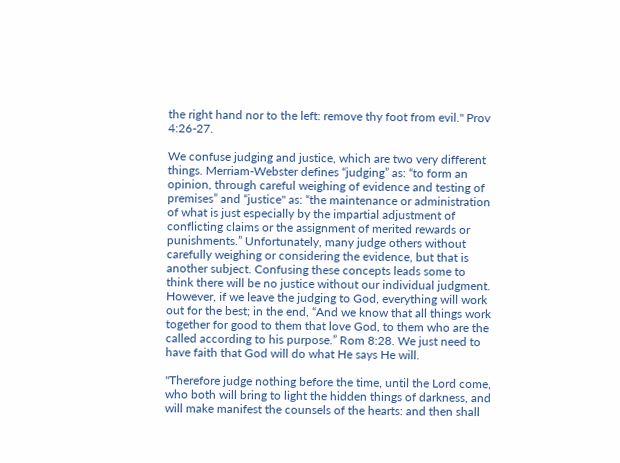the right hand nor to the left: remove thy foot from evil." Prov 4:26-27.

We confuse judging and justice, which are two very different things. Merriam-Webster defines “judging” as: “to form an opinion, through careful weighing of evidence and testing of premises” and “justice" as: “the maintenance or administration of what is just especially by the impartial adjustment of conflicting claims or the assignment of merited rewards or punishments.” Unfortunately, many judge others without carefully weighing or considering the evidence, but that is another subject. Confusing these concepts leads some to think there will be no justice without our individual judgment. However, if we leave the judging to God, everything will work out for the best; in the end, “And we know that all things work together for good to them that love God, to them who are the called according to his purpose.” Rom 8:28. We just need to have faith that God will do what He says He will.

"Therefore judge nothing before the time, until the Lord come, who both will bring to light the hidden things of darkness, and will make manifest the counsels of the hearts: and then shall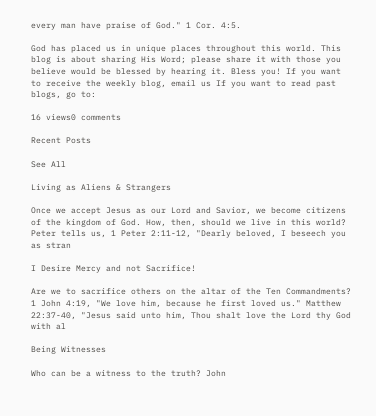every man have praise of God." 1 Cor. 4:5.

God has placed us in unique places throughout this world. This blog is about sharing His Word; please share it with those you believe would be blessed by hearing it. Bless you! If you want to receive the weekly blog, email us If you want to read past blogs, go to:

16 views0 comments

Recent Posts

See All

Living as Aliens & Strangers

Once we accept Jesus as our Lord and Savior, we become citizens of the kingdom of God. How, then, should we live in this world? Peter tells us, 1 Peter 2:11-12, "Dearly beloved, I beseech you as stran

I Desire Mercy and not Sacrifice!

Are we to sacrifice others on the altar of the Ten Commandments? 1 John 4:19, "We love him, because he first loved us." Matthew 22:37-40, "Jesus said unto him, Thou shalt love the Lord thy God with al

Being Witnesses

Who can be a witness to the truth? John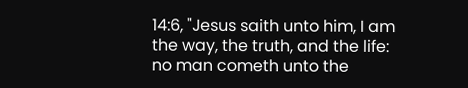14:6, "Jesus saith unto him, I am the way, the truth, and the life: no man cometh unto the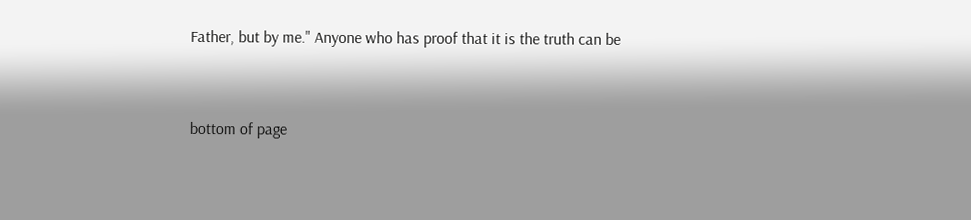Father, but by me." Anyone who has proof that it is the truth can be


bottom of page